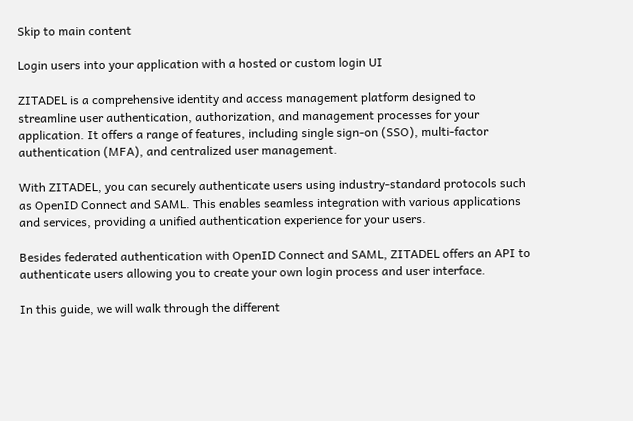Skip to main content

Login users into your application with a hosted or custom login UI

ZITADEL is a comprehensive identity and access management platform designed to streamline user authentication, authorization, and management processes for your application. It offers a range of features, including single sign-on (SSO), multi-factor authentication (MFA), and centralized user management.

With ZITADEL, you can securely authenticate users using industry-standard protocols such as OpenID Connect and SAML. This enables seamless integration with various applications and services, providing a unified authentication experience for your users.

Besides federated authentication with OpenID Connect and SAML, ZITADEL offers an API to authenticate users allowing you to create your own login process and user interface.

In this guide, we will walk through the different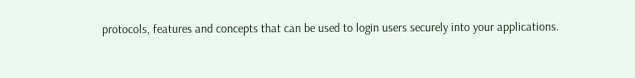protocols, features and concepts that can be used to login users securely into your applications.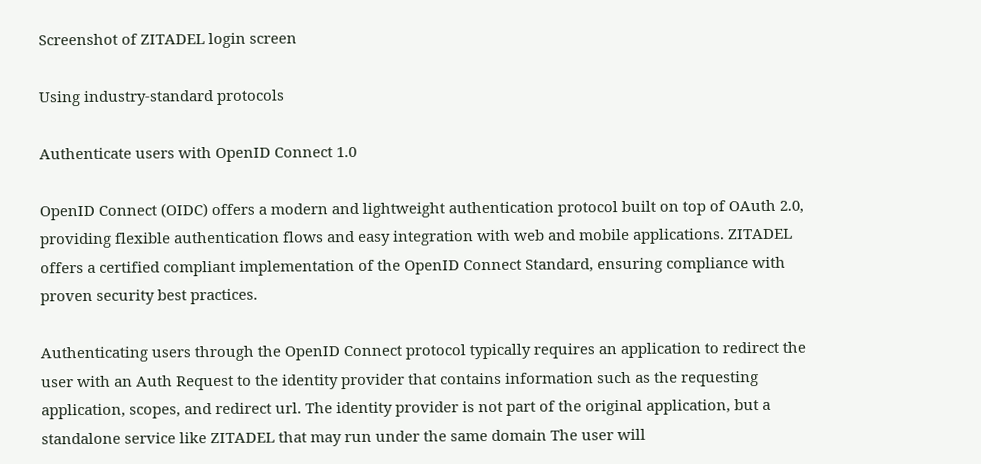Screenshot of ZITADEL login screen

Using industry-standard protocols

Authenticate users with OpenID Connect 1.0

OpenID Connect (OIDC) offers a modern and lightweight authentication protocol built on top of OAuth 2.0, providing flexible authentication flows and easy integration with web and mobile applications. ZITADEL offers a certified compliant implementation of the OpenID Connect Standard, ensuring compliance with proven security best practices.

Authenticating users through the OpenID Connect protocol typically requires an application to redirect the user with an Auth Request to the identity provider that contains information such as the requesting application, scopes, and redirect url. The identity provider is not part of the original application, but a standalone service like ZITADEL that may run under the same domain The user will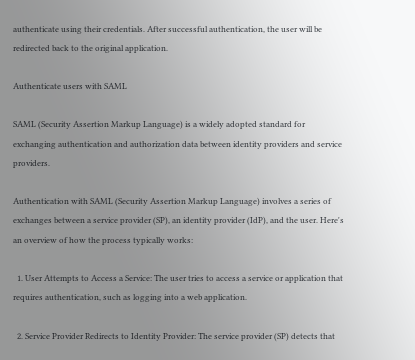authenticate using their credentials. After successful authentication, the user will be redirected back to the original application.

Authenticate users with SAML

SAML (Security Assertion Markup Language) is a widely adopted standard for exchanging authentication and authorization data between identity providers and service providers.

Authentication with SAML (Security Assertion Markup Language) involves a series of exchanges between a service provider (SP), an identity provider (IdP), and the user. Here's an overview of how the process typically works:

  1. User Attempts to Access a Service: The user tries to access a service or application that requires authentication, such as logging into a web application.

  2. Service Provider Redirects to Identity Provider: The service provider (SP) detects that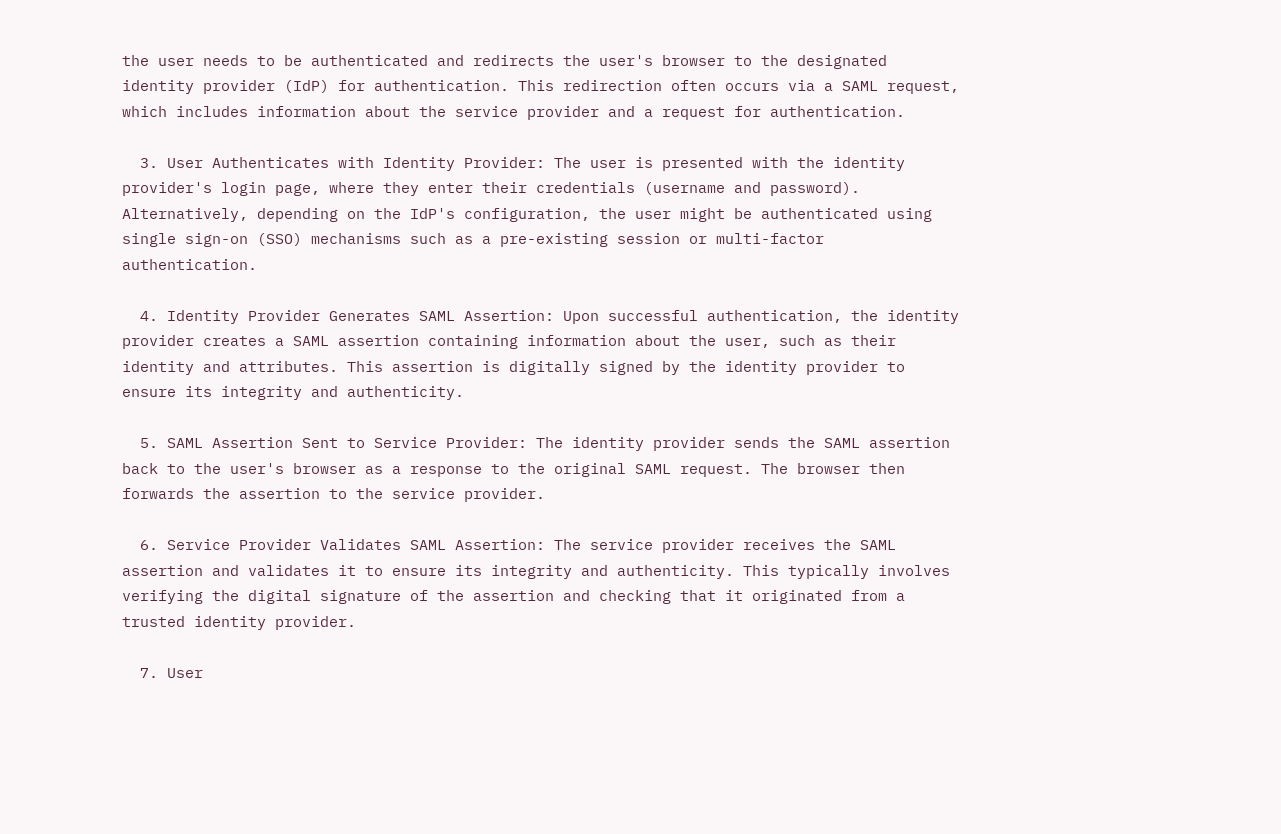the user needs to be authenticated and redirects the user's browser to the designated identity provider (IdP) for authentication. This redirection often occurs via a SAML request, which includes information about the service provider and a request for authentication.

  3. User Authenticates with Identity Provider: The user is presented with the identity provider's login page, where they enter their credentials (username and password). Alternatively, depending on the IdP's configuration, the user might be authenticated using single sign-on (SSO) mechanisms such as a pre-existing session or multi-factor authentication.

  4. Identity Provider Generates SAML Assertion: Upon successful authentication, the identity provider creates a SAML assertion containing information about the user, such as their identity and attributes. This assertion is digitally signed by the identity provider to ensure its integrity and authenticity.

  5. SAML Assertion Sent to Service Provider: The identity provider sends the SAML assertion back to the user's browser as a response to the original SAML request. The browser then forwards the assertion to the service provider.

  6. Service Provider Validates SAML Assertion: The service provider receives the SAML assertion and validates it to ensure its integrity and authenticity. This typically involves verifying the digital signature of the assertion and checking that it originated from a trusted identity provider.

  7. User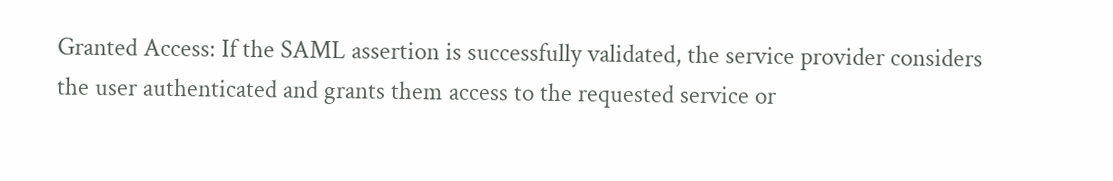Granted Access: If the SAML assertion is successfully validated, the service provider considers the user authenticated and grants them access to the requested service or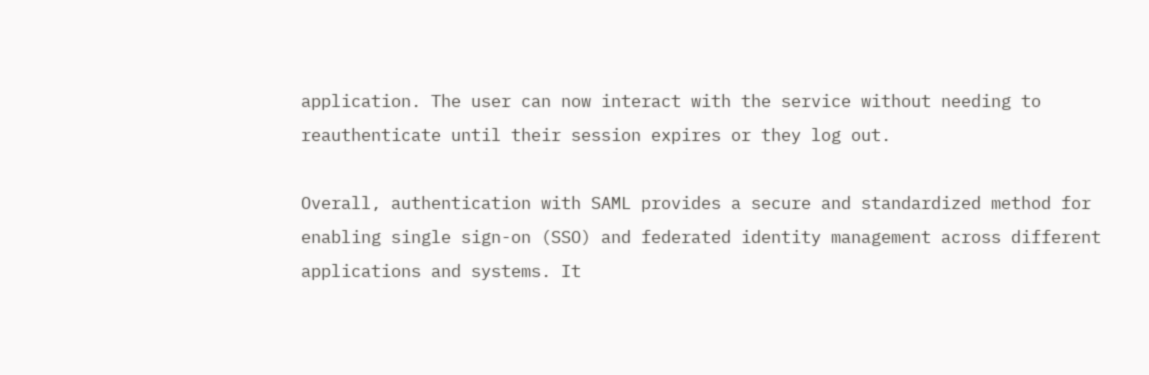application. The user can now interact with the service without needing to reauthenticate until their session expires or they log out.

Overall, authentication with SAML provides a secure and standardized method for enabling single sign-on (SSO) and federated identity management across different applications and systems. It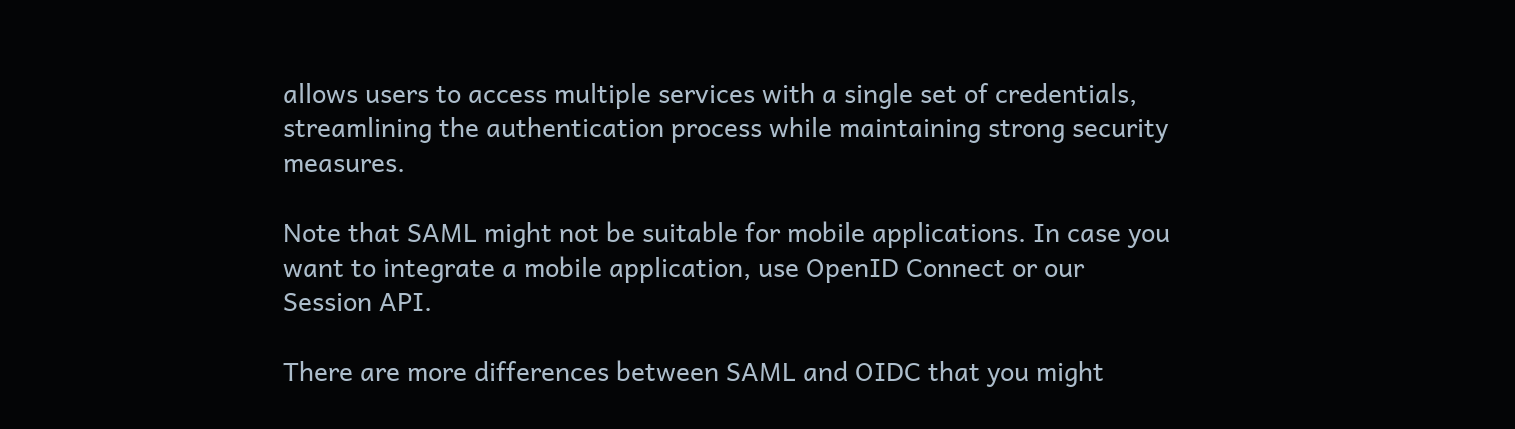allows users to access multiple services with a single set of credentials, streamlining the authentication process while maintaining strong security measures.

Note that SAML might not be suitable for mobile applications. In case you want to integrate a mobile application, use OpenID Connect or our Session API.

There are more differences between SAML and OIDC that you might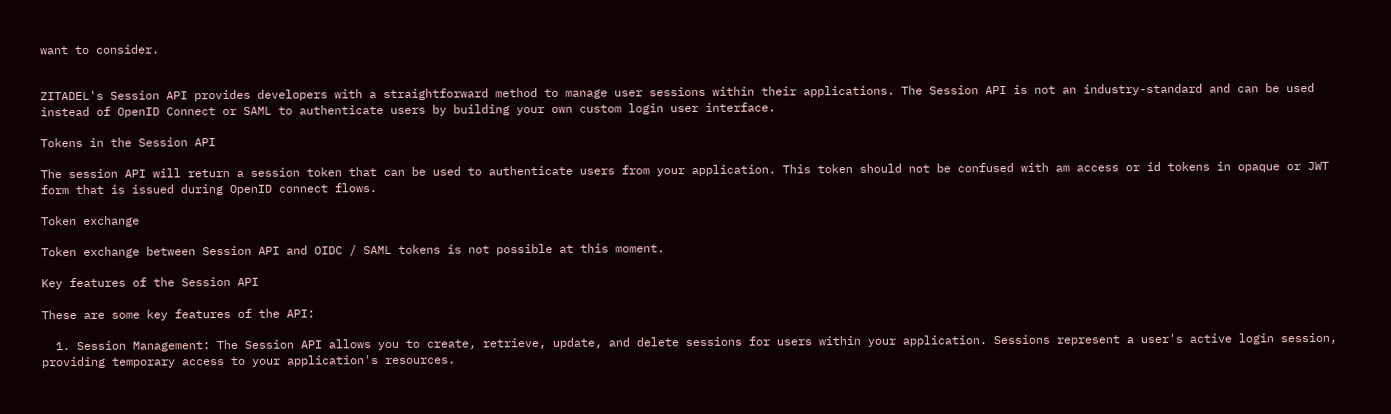want to consider.


ZITADEL's Session API provides developers with a straightforward method to manage user sessions within their applications. The Session API is not an industry-standard and can be used instead of OpenID Connect or SAML to authenticate users by building your own custom login user interface.

Tokens in the Session API

The session API will return a session token that can be used to authenticate users from your application. This token should not be confused with am access or id tokens in opaque or JWT form that is issued during OpenID connect flows.

Token exchange

Token exchange between Session API and OIDC / SAML tokens is not possible at this moment.

Key features of the Session API

These are some key features of the API:

  1. Session Management: The Session API allows you to create, retrieve, update, and delete sessions for users within your application. Sessions represent a user's active login session, providing temporary access to your application's resources.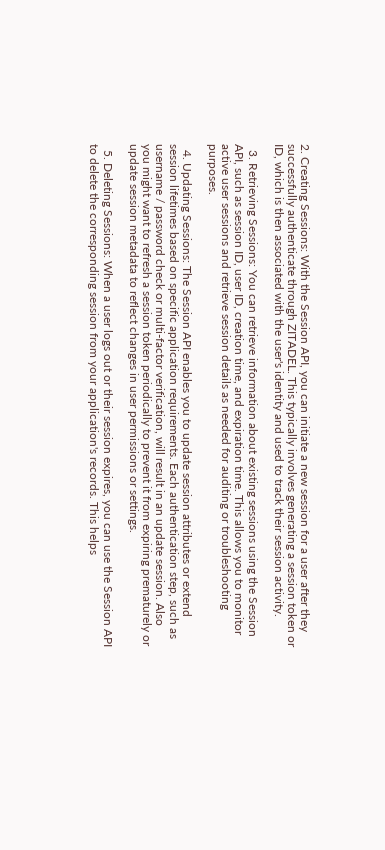2. Creating Sessions: With the Session API, you can initiate a new session for a user after they successfully authenticate through ZITADEL. This typically involves generating a session token or ID, which is then associated with the user's identity and used to track their session activity.

  3. Retrieving Sessions: You can retrieve information about existing sessions using the Session API, such as session ID, user ID, creation time, and expiration time. This allows you to monitor active user sessions and retrieve session details as needed for auditing or troubleshooting purposes.

  4. Updating Sessions: The Session API enables you to update session attributes or extend session lifetimes based on specific application requirements. Each authentication step, such as username / password check or multi-factor verification, will result in an update session. Also you might want to refresh a session token periodically to prevent it from expiring prematurely or update session metadata to reflect changes in user permissions or settings.

  5. Deleting Sessions: When a user logs out or their session expires, you can use the Session API to delete the corresponding session from your application's records. This helps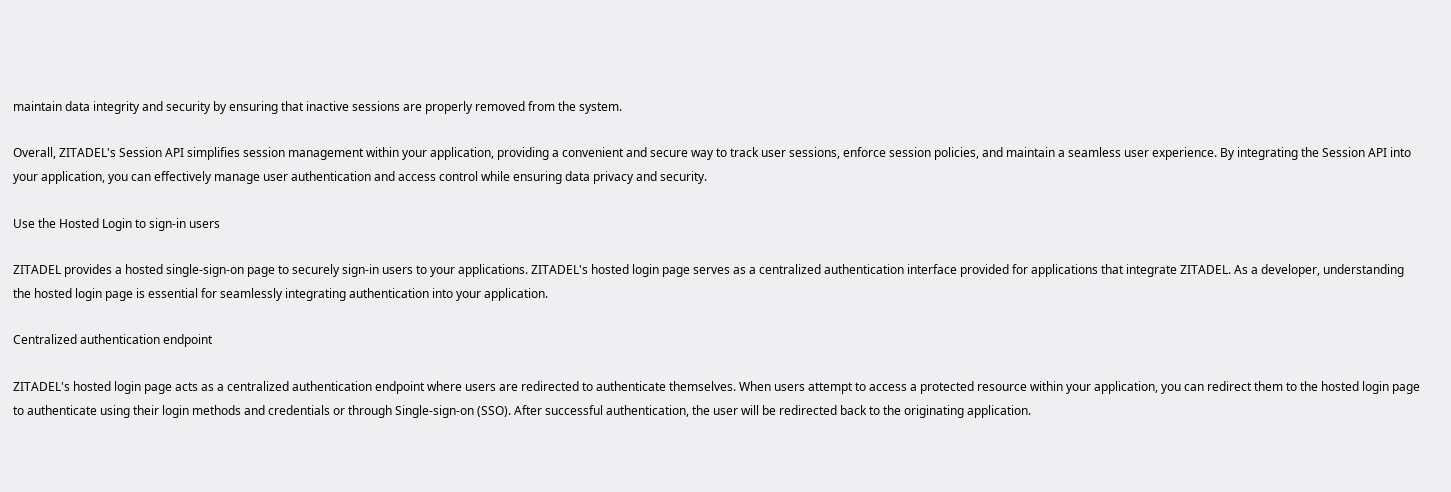maintain data integrity and security by ensuring that inactive sessions are properly removed from the system.

Overall, ZITADEL's Session API simplifies session management within your application, providing a convenient and secure way to track user sessions, enforce session policies, and maintain a seamless user experience. By integrating the Session API into your application, you can effectively manage user authentication and access control while ensuring data privacy and security.

Use the Hosted Login to sign-in users

ZITADEL provides a hosted single-sign-on page to securely sign-in users to your applications. ZITADEL's hosted login page serves as a centralized authentication interface provided for applications that integrate ZITADEL. As a developer, understanding the hosted login page is essential for seamlessly integrating authentication into your application.

Centralized authentication endpoint

ZITADEL's hosted login page acts as a centralized authentication endpoint where users are redirected to authenticate themselves. When users attempt to access a protected resource within your application, you can redirect them to the hosted login page to authenticate using their login methods and credentials or through Single-sign-on (SSO). After successful authentication, the user will be redirected back to the originating application.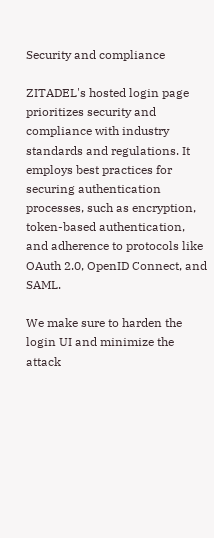Security and compliance

ZITADEL's hosted login page prioritizes security and compliance with industry standards and regulations. It employs best practices for securing authentication processes, such as encryption, token-based authentication, and adherence to protocols like OAuth 2.0, OpenID Connect, and SAML.

We make sure to harden the login UI and minimize the attack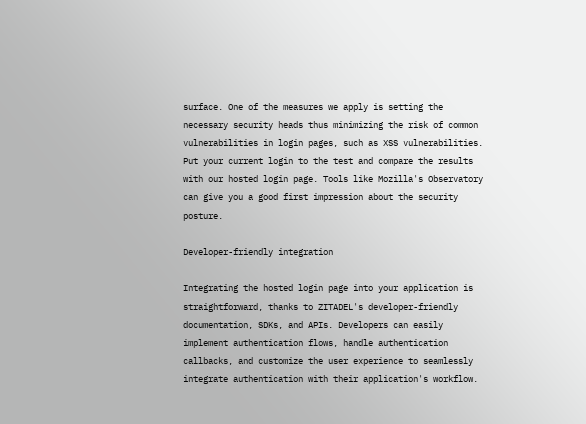surface. One of the measures we apply is setting the necessary security heads thus minimizing the risk of common vulnerabilities in login pages, such as XSS vulnerabilities. Put your current login to the test and compare the results with our hosted login page. Tools like Mozilla's Observatory can give you a good first impression about the security posture.

Developer-friendly integration

Integrating the hosted login page into your application is straightforward, thanks to ZITADEL's developer-friendly documentation, SDKs, and APIs. Developers can easily implement authentication flows, handle authentication callbacks, and customize the user experience to seamlessly integrate authentication with their application's workflow.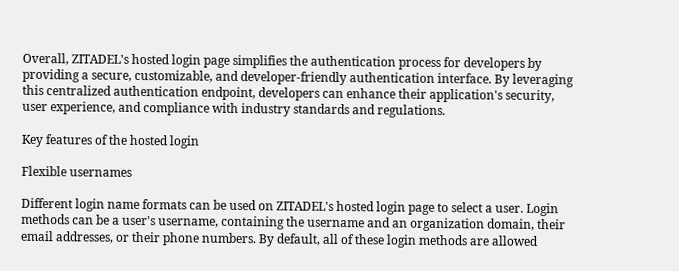Overall, ZITADEL's hosted login page simplifies the authentication process for developers by providing a secure, customizable, and developer-friendly authentication interface. By leveraging this centralized authentication endpoint, developers can enhance their application's security, user experience, and compliance with industry standards and regulations.

Key features of the hosted login

Flexible usernames

Different login name formats can be used on ZITADEL's hosted login page to select a user. Login methods can be a user's username, containing the username and an organization domain, their email addresses, or their phone numbers. By default, all of these login methods are allowed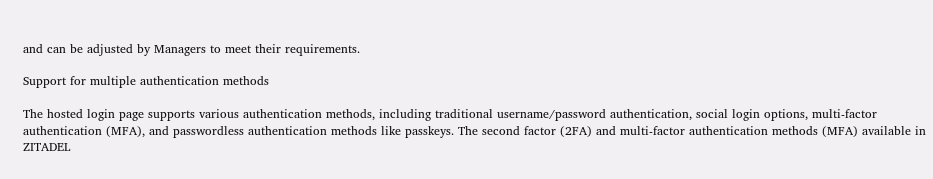and can be adjusted by Managers to meet their requirements.

Support for multiple authentication methods

The hosted login page supports various authentication methods, including traditional username/password authentication, social login options, multi-factor authentication (MFA), and passwordless authentication methods like passkeys. The second factor (2FA) and multi-factor authentication methods (MFA) available in ZITADEL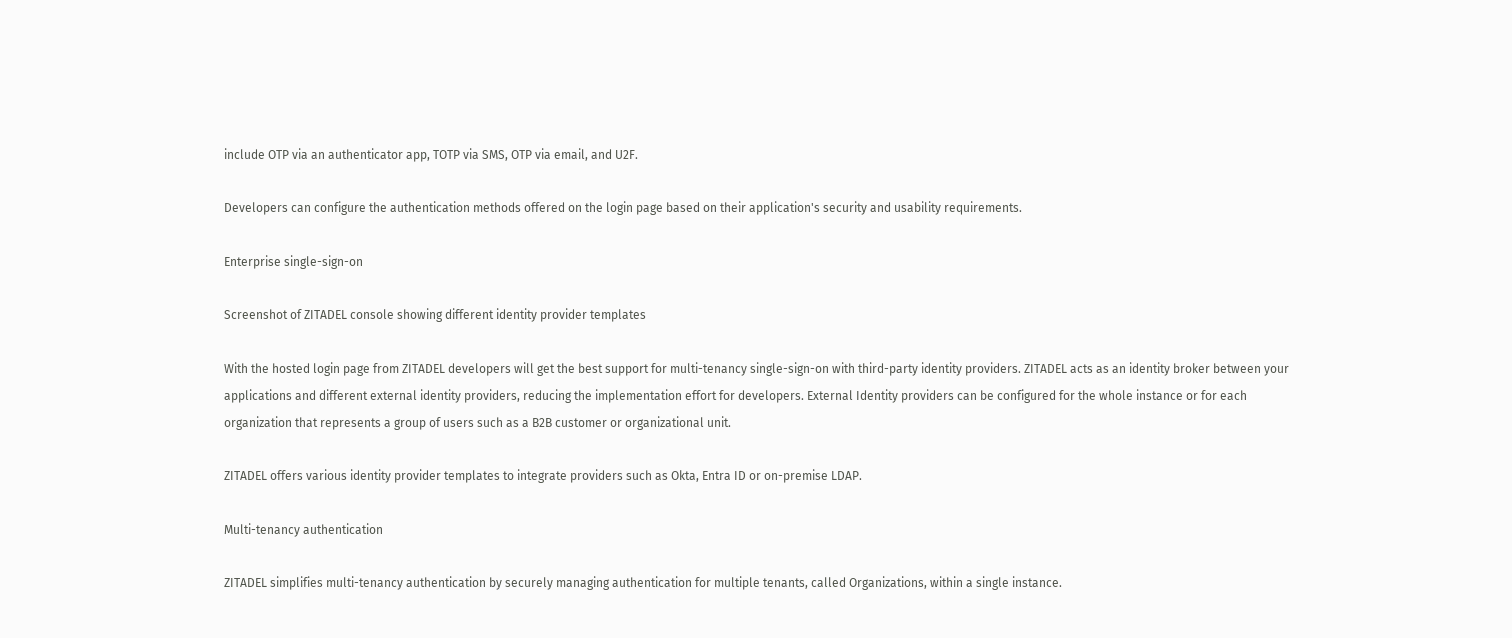include OTP via an authenticator app, TOTP via SMS, OTP via email, and U2F.

Developers can configure the authentication methods offered on the login page based on their application's security and usability requirements.

Enterprise single-sign-on

Screenshot of ZITADEL console showing different identity provider templates

With the hosted login page from ZITADEL developers will get the best support for multi-tenancy single-sign-on with third-party identity providers. ZITADEL acts as an identity broker between your applications and different external identity providers, reducing the implementation effort for developers. External Identity providers can be configured for the whole instance or for each organization that represents a group of users such as a B2B customer or organizational unit.

ZITADEL offers various identity provider templates to integrate providers such as Okta, Entra ID or on-premise LDAP.

Multi-tenancy authentication

ZITADEL simplifies multi-tenancy authentication by securely managing authentication for multiple tenants, called Organizations, within a single instance.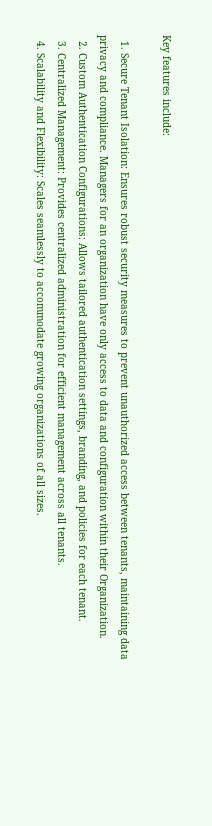Key features include:

  1. Secure Tenant Isolation: Ensures robust security measures to prevent unauthorized access between tenants, maintaining data privacy and compliance. Managers for an organization have only access to data and configuration within their Organization.
  2. Custom Authentication Configurations: Allows tailored authentication settings, branding, and policies for each tenant.
  3. Centralized Management: Provides centralized administration for efficient management across all tenants.
  4. Scalability and Flexibility: Scales seamlessly to accommodate growing organizations of all sizes.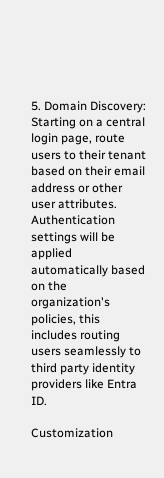5. Domain Discovery: Starting on a central login page, route users to their tenant based on their email address or other user attributes. Authentication settings will be applied automatically based on the organization's policies, this includes routing users seamlessly to third party identity providers like Entra ID.

Customization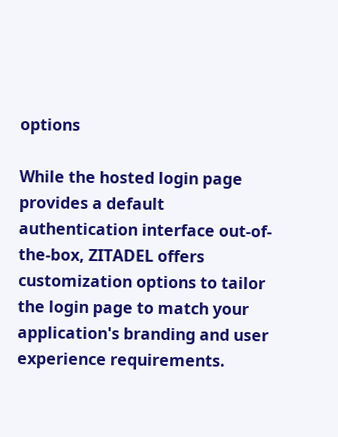options

While the hosted login page provides a default authentication interface out-of-the-box, ZITADEL offers customization options to tailor the login page to match your application's branding and user experience requirements.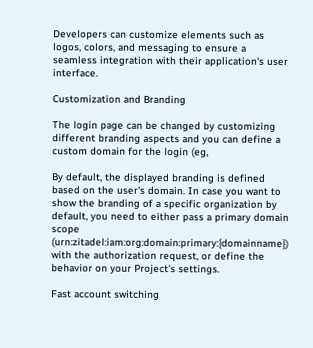Developers can customize elements such as logos, colors, and messaging to ensure a seamless integration with their application's user interface.

Customization and Branding

The login page can be changed by customizing different branding aspects and you can define a custom domain for the login (eg,

By default, the displayed branding is defined based on the user's domain. In case you want to show the branding of a specific organization by default, you need to either pass a primary domain scope (urn:zitadel:iam:org:domain:primary:{domainname}) with the authorization request, or define the behavior on your Project's settings.

Fast account switching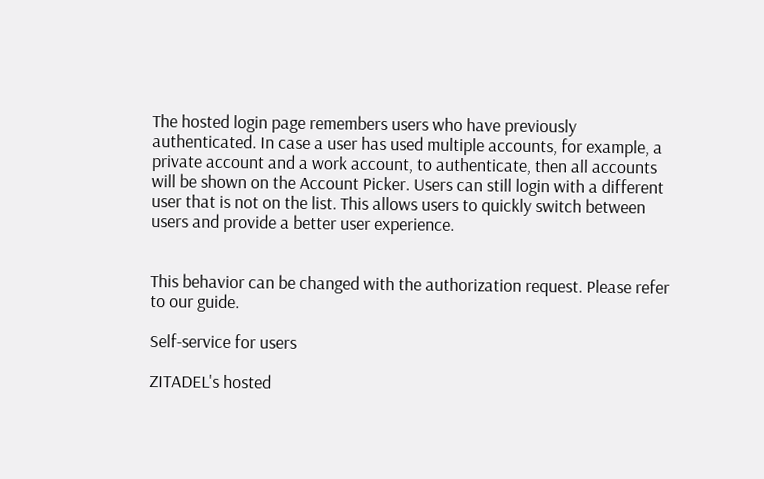The hosted login page remembers users who have previously authenticated. In case a user has used multiple accounts, for example, a private account and a work account, to authenticate, then all accounts will be shown on the Account Picker. Users can still login with a different user that is not on the list. This allows users to quickly switch between users and provide a better user experience.


This behavior can be changed with the authorization request. Please refer to our guide.

Self-service for users

ZITADEL's hosted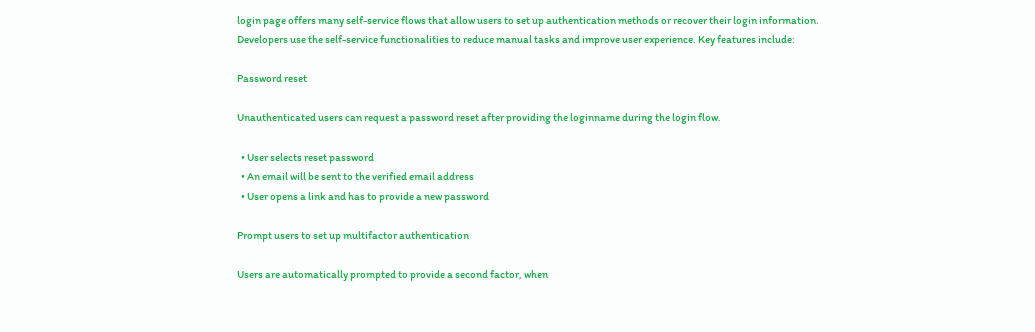login page offers many self-service flows that allow users to set up authentication methods or recover their login information. Developers use the self-service functionalities to reduce manual tasks and improve user experience. Key features include:

Password reset

Unauthenticated users can request a password reset after providing the loginname during the login flow.

  • User selects reset password
  • An email will be sent to the verified email address
  • User opens a link and has to provide a new password

Prompt users to set up multifactor authentication

Users are automatically prompted to provide a second factor, when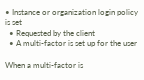• Instance or organization login policy is set
  • Requested by the client
  • A multi-factor is set up for the user

When a multi-factor is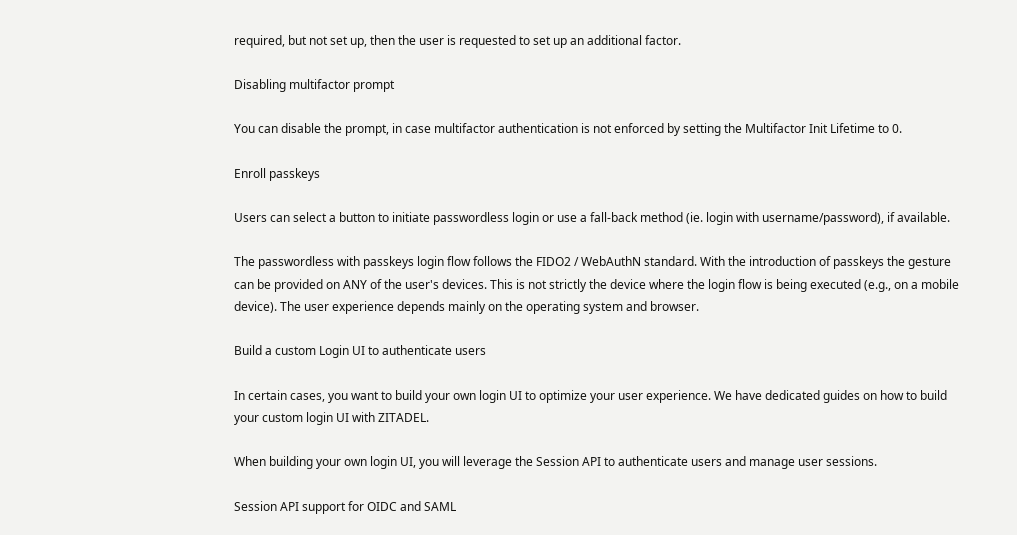required, but not set up, then the user is requested to set up an additional factor.

Disabling multifactor prompt

You can disable the prompt, in case multifactor authentication is not enforced by setting the Multifactor Init Lifetime to 0.

Enroll passkeys

Users can select a button to initiate passwordless login or use a fall-back method (ie. login with username/password), if available.

The passwordless with passkeys login flow follows the FIDO2 / WebAuthN standard. With the introduction of passkeys the gesture can be provided on ANY of the user's devices. This is not strictly the device where the login flow is being executed (e.g., on a mobile device). The user experience depends mainly on the operating system and browser.

Build a custom Login UI to authenticate users

In certain cases, you want to build your own login UI to optimize your user experience. We have dedicated guides on how to build your custom login UI with ZITADEL.

When building your own login UI, you will leverage the Session API to authenticate users and manage user sessions.

Session API support for OIDC and SAML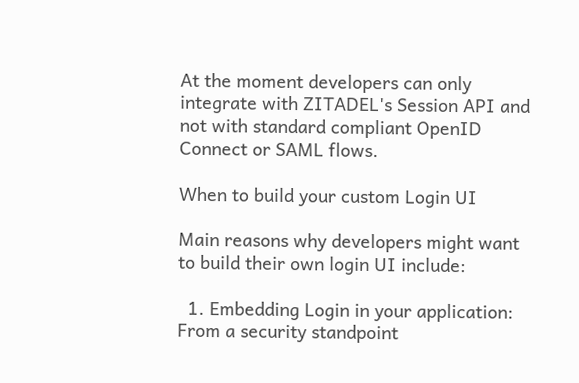At the moment developers can only integrate with ZITADEL's Session API and not with standard compliant OpenID Connect or SAML flows.

When to build your custom Login UI

Main reasons why developers might want to build their own login UI include:

  1. Embedding Login in your application: From a security standpoint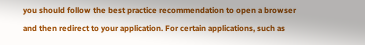you should follow the best practice recommendation to open a browser and then redirect to your application. For certain applications, such as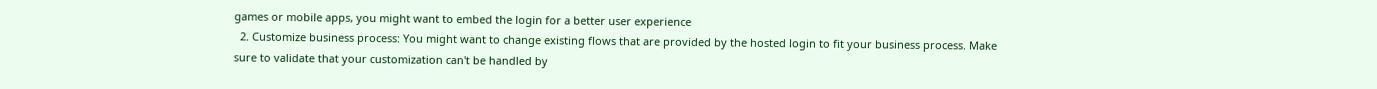games or mobile apps, you might want to embed the login for a better user experience
  2. Customize business process: You might want to change existing flows that are provided by the hosted login to fit your business process. Make sure to validate that your customization can't be handled by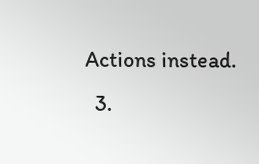Actions instead.
  3.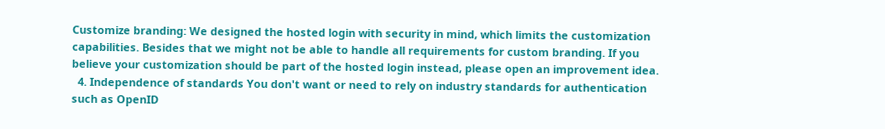Customize branding: We designed the hosted login with security in mind, which limits the customization capabilities. Besides that we might not be able to handle all requirements for custom branding. If you believe your customization should be part of the hosted login instead, please open an improvement idea.
  4. Independence of standards You don't want or need to rely on industry standards for authentication such as OpenID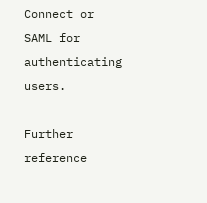Connect or SAML for authenticating users.

Further reference